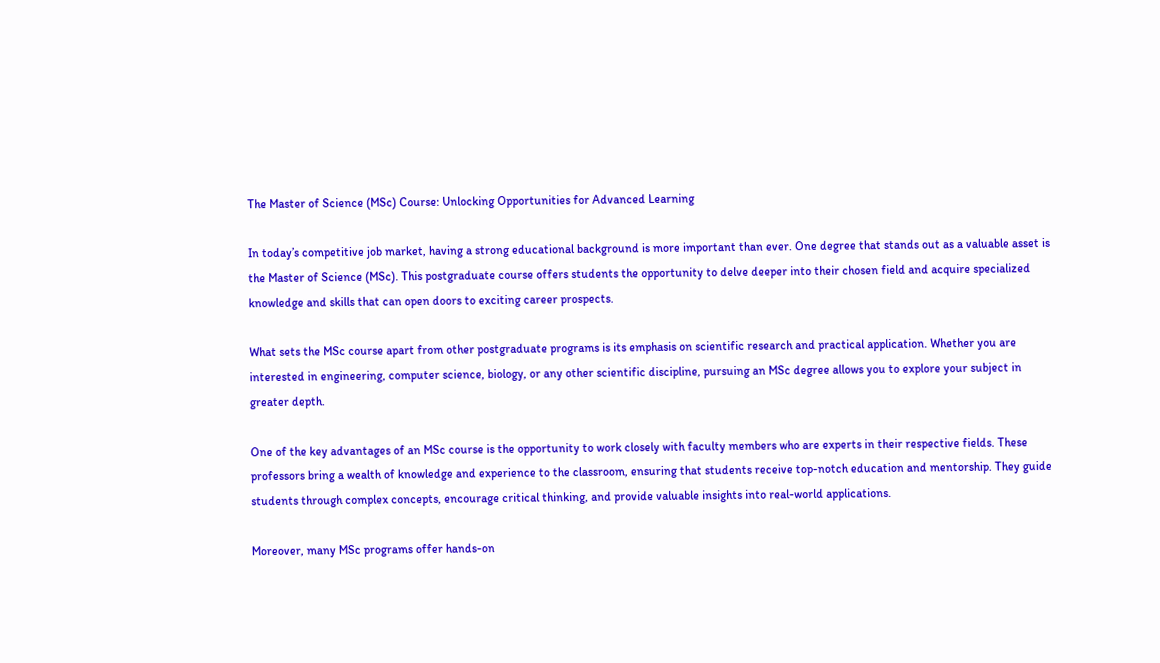The Master of Science (MSc) Course: Unlocking Opportunities for Advanced Learning

In today’s competitive job market, having a strong educational background is more important than ever. One degree that stands out as a valuable asset is the Master of Science (MSc). This postgraduate course offers students the opportunity to delve deeper into their chosen field and acquire specialized knowledge and skills that can open doors to exciting career prospects.

What sets the MSc course apart from other postgraduate programs is its emphasis on scientific research and practical application. Whether you are interested in engineering, computer science, biology, or any other scientific discipline, pursuing an MSc degree allows you to explore your subject in greater depth.

One of the key advantages of an MSc course is the opportunity to work closely with faculty members who are experts in their respective fields. These professors bring a wealth of knowledge and experience to the classroom, ensuring that students receive top-notch education and mentorship. They guide students through complex concepts, encourage critical thinking, and provide valuable insights into real-world applications.

Moreover, many MSc programs offer hands-on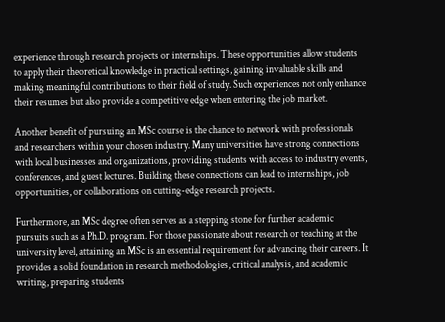experience through research projects or internships. These opportunities allow students to apply their theoretical knowledge in practical settings, gaining invaluable skills and making meaningful contributions to their field of study. Such experiences not only enhance their resumes but also provide a competitive edge when entering the job market.

Another benefit of pursuing an MSc course is the chance to network with professionals and researchers within your chosen industry. Many universities have strong connections with local businesses and organizations, providing students with access to industry events, conferences, and guest lectures. Building these connections can lead to internships, job opportunities, or collaborations on cutting-edge research projects.

Furthermore, an MSc degree often serves as a stepping stone for further academic pursuits such as a Ph.D. program. For those passionate about research or teaching at the university level, attaining an MSc is an essential requirement for advancing their careers. It provides a solid foundation in research methodologies, critical analysis, and academic writing, preparing students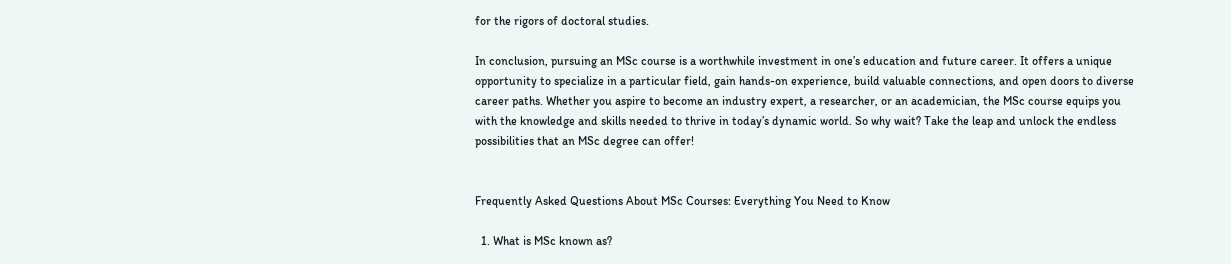for the rigors of doctoral studies.

In conclusion, pursuing an MSc course is a worthwhile investment in one’s education and future career. It offers a unique opportunity to specialize in a particular field, gain hands-on experience, build valuable connections, and open doors to diverse career paths. Whether you aspire to become an industry expert, a researcher, or an academician, the MSc course equips you with the knowledge and skills needed to thrive in today’s dynamic world. So why wait? Take the leap and unlock the endless possibilities that an MSc degree can offer!


Frequently Asked Questions About MSc Courses: Everything You Need to Know

  1. What is MSc known as?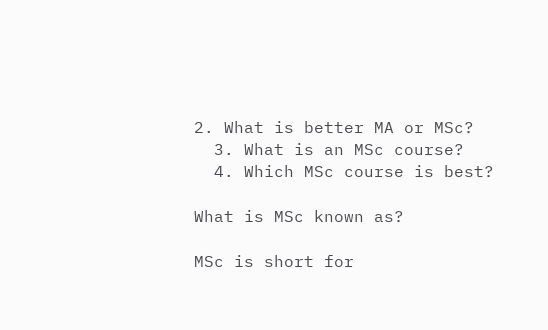2. What is better MA or MSc?
  3. What is an MSc course?
  4. Which MSc course is best?

What is MSc known as?

MSc is short for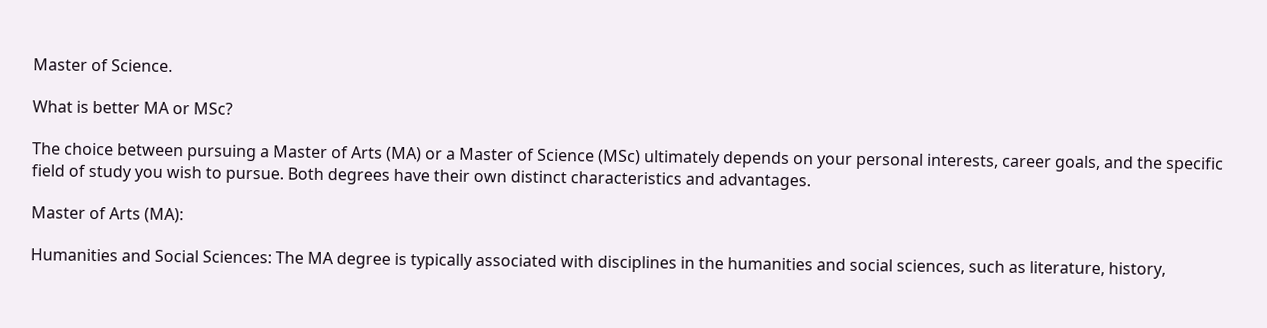Master of Science.

What is better MA or MSc?

The choice between pursuing a Master of Arts (MA) or a Master of Science (MSc) ultimately depends on your personal interests, career goals, and the specific field of study you wish to pursue. Both degrees have their own distinct characteristics and advantages.

Master of Arts (MA):

Humanities and Social Sciences: The MA degree is typically associated with disciplines in the humanities and social sciences, such as literature, history,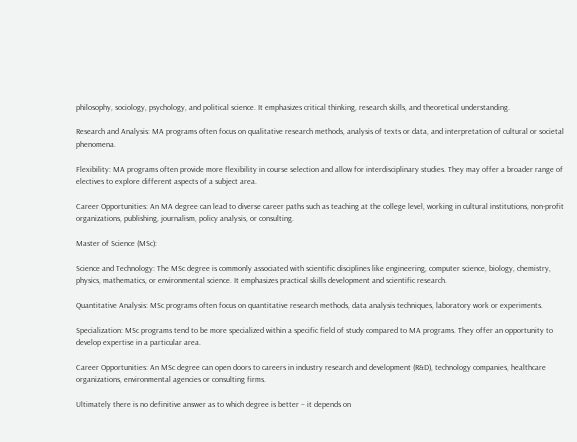philosophy, sociology, psychology, and political science. It emphasizes critical thinking, research skills, and theoretical understanding.

Research and Analysis: MA programs often focus on qualitative research methods, analysis of texts or data, and interpretation of cultural or societal phenomena.

Flexibility: MA programs often provide more flexibility in course selection and allow for interdisciplinary studies. They may offer a broader range of electives to explore different aspects of a subject area.

Career Opportunities: An MA degree can lead to diverse career paths such as teaching at the college level, working in cultural institutions, non-profit organizations, publishing, journalism, policy analysis, or consulting.

Master of Science (MSc):

Science and Technology: The MSc degree is commonly associated with scientific disciplines like engineering, computer science, biology, chemistry, physics, mathematics, or environmental science. It emphasizes practical skills development and scientific research.

Quantitative Analysis: MSc programs often focus on quantitative research methods, data analysis techniques, laboratory work or experiments.

Specialization: MSc programs tend to be more specialized within a specific field of study compared to MA programs. They offer an opportunity to develop expertise in a particular area.

Career Opportunities: An MSc degree can open doors to careers in industry research and development (R&D), technology companies, healthcare organizations, environmental agencies or consulting firms.

Ultimately there is no definitive answer as to which degree is better – it depends on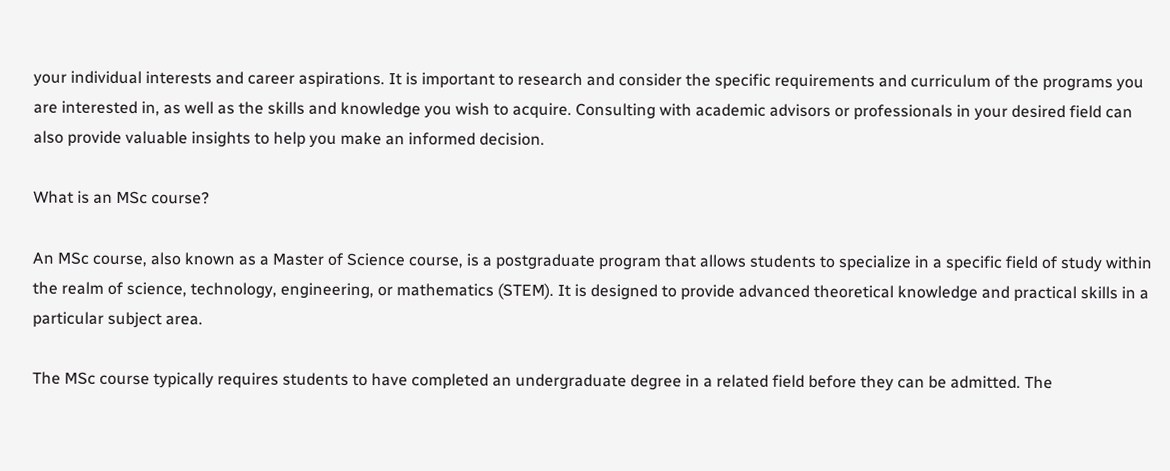your individual interests and career aspirations. It is important to research and consider the specific requirements and curriculum of the programs you are interested in, as well as the skills and knowledge you wish to acquire. Consulting with academic advisors or professionals in your desired field can also provide valuable insights to help you make an informed decision.

What is an MSc course?

An MSc course, also known as a Master of Science course, is a postgraduate program that allows students to specialize in a specific field of study within the realm of science, technology, engineering, or mathematics (STEM). It is designed to provide advanced theoretical knowledge and practical skills in a particular subject area.

The MSc course typically requires students to have completed an undergraduate degree in a related field before they can be admitted. The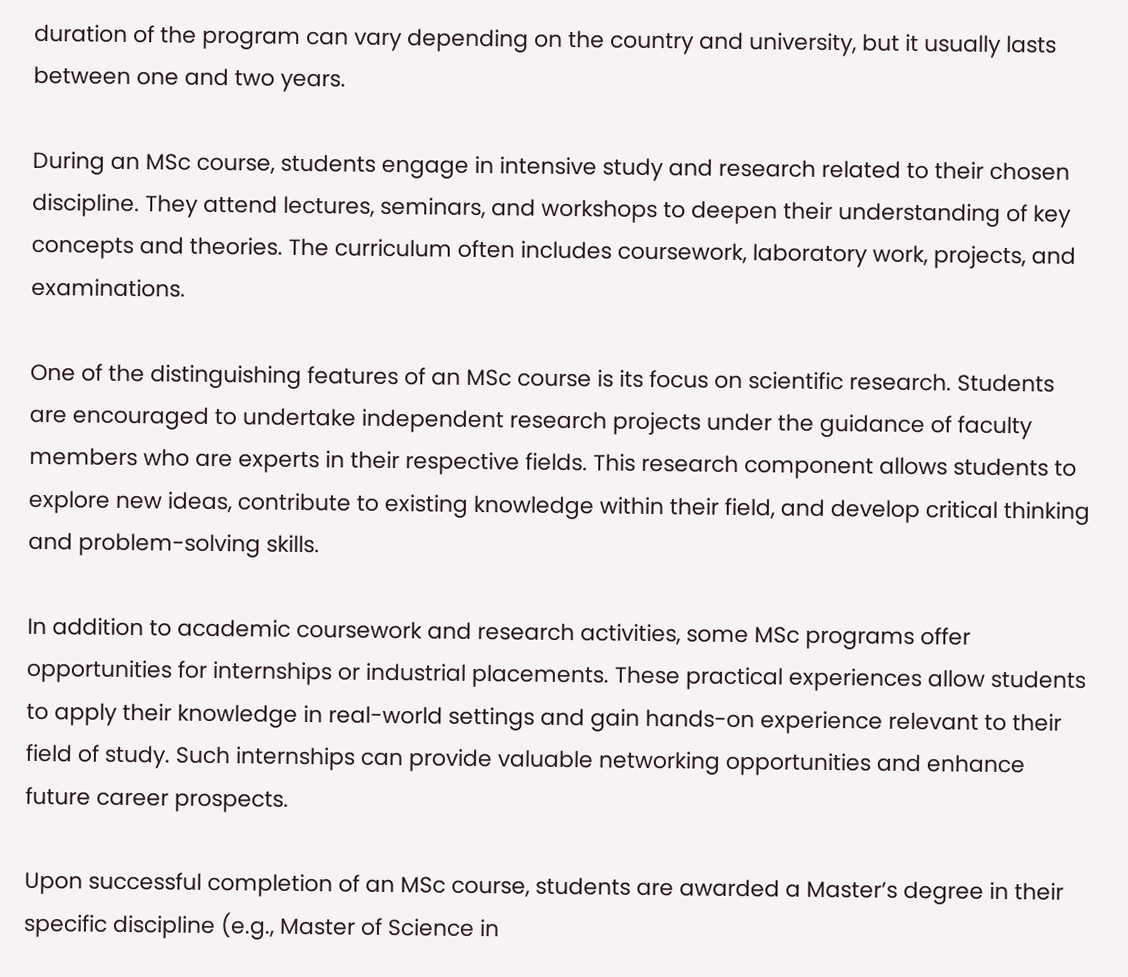duration of the program can vary depending on the country and university, but it usually lasts between one and two years.

During an MSc course, students engage in intensive study and research related to their chosen discipline. They attend lectures, seminars, and workshops to deepen their understanding of key concepts and theories. The curriculum often includes coursework, laboratory work, projects, and examinations.

One of the distinguishing features of an MSc course is its focus on scientific research. Students are encouraged to undertake independent research projects under the guidance of faculty members who are experts in their respective fields. This research component allows students to explore new ideas, contribute to existing knowledge within their field, and develop critical thinking and problem-solving skills.

In addition to academic coursework and research activities, some MSc programs offer opportunities for internships or industrial placements. These practical experiences allow students to apply their knowledge in real-world settings and gain hands-on experience relevant to their field of study. Such internships can provide valuable networking opportunities and enhance future career prospects.

Upon successful completion of an MSc course, students are awarded a Master’s degree in their specific discipline (e.g., Master of Science in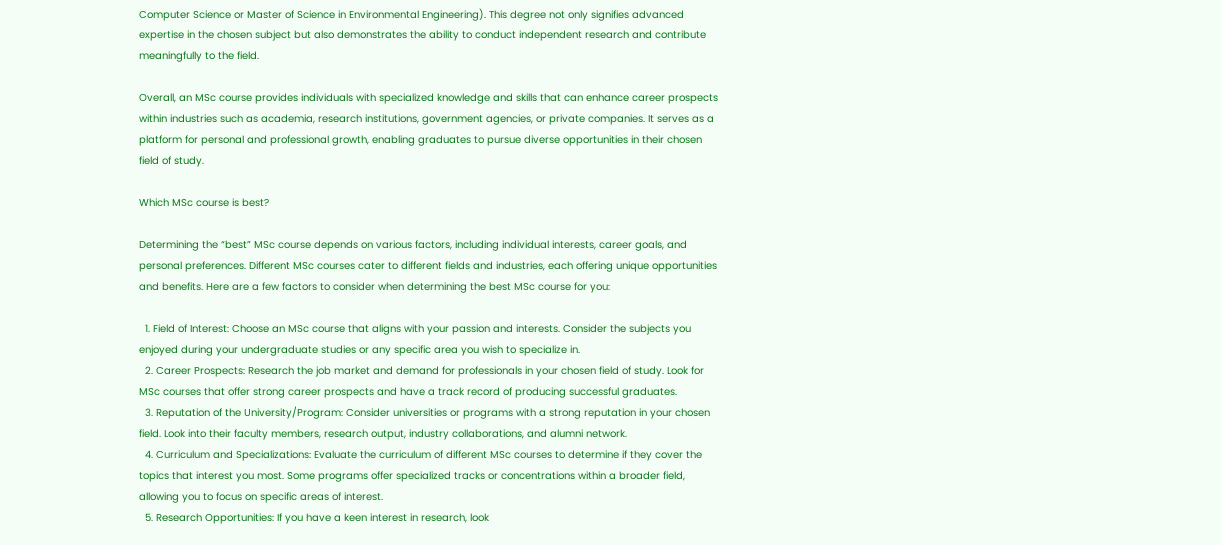Computer Science or Master of Science in Environmental Engineering). This degree not only signifies advanced expertise in the chosen subject but also demonstrates the ability to conduct independent research and contribute meaningfully to the field.

Overall, an MSc course provides individuals with specialized knowledge and skills that can enhance career prospects within industries such as academia, research institutions, government agencies, or private companies. It serves as a platform for personal and professional growth, enabling graduates to pursue diverse opportunities in their chosen field of study.

Which MSc course is best?

Determining the “best” MSc course depends on various factors, including individual interests, career goals, and personal preferences. Different MSc courses cater to different fields and industries, each offering unique opportunities and benefits. Here are a few factors to consider when determining the best MSc course for you:

  1. Field of Interest: Choose an MSc course that aligns with your passion and interests. Consider the subjects you enjoyed during your undergraduate studies or any specific area you wish to specialize in.
  2. Career Prospects: Research the job market and demand for professionals in your chosen field of study. Look for MSc courses that offer strong career prospects and have a track record of producing successful graduates.
  3. Reputation of the University/Program: Consider universities or programs with a strong reputation in your chosen field. Look into their faculty members, research output, industry collaborations, and alumni network.
  4. Curriculum and Specializations: Evaluate the curriculum of different MSc courses to determine if they cover the topics that interest you most. Some programs offer specialized tracks or concentrations within a broader field, allowing you to focus on specific areas of interest.
  5. Research Opportunities: If you have a keen interest in research, look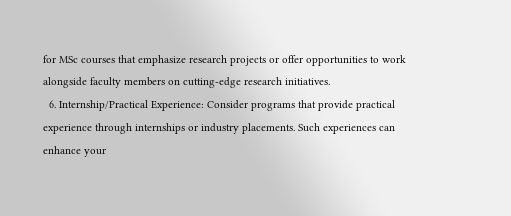for MSc courses that emphasize research projects or offer opportunities to work alongside faculty members on cutting-edge research initiatives.
  6. Internship/Practical Experience: Consider programs that provide practical experience through internships or industry placements. Such experiences can enhance your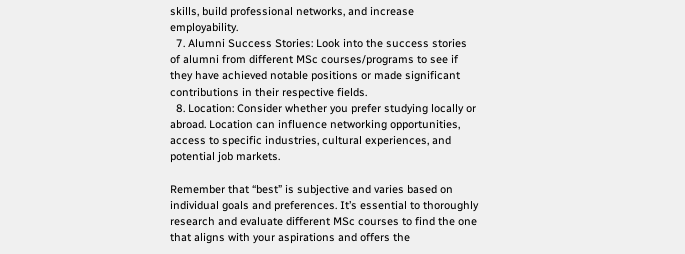skills, build professional networks, and increase employability.
  7. Alumni Success Stories: Look into the success stories of alumni from different MSc courses/programs to see if they have achieved notable positions or made significant contributions in their respective fields.
  8. Location: Consider whether you prefer studying locally or abroad. Location can influence networking opportunities, access to specific industries, cultural experiences, and potential job markets.

Remember that “best” is subjective and varies based on individual goals and preferences. It’s essential to thoroughly research and evaluate different MSc courses to find the one that aligns with your aspirations and offers the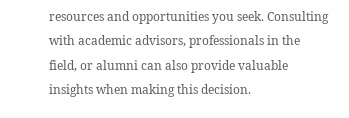resources and opportunities you seek. Consulting with academic advisors, professionals in the field, or alumni can also provide valuable insights when making this decision.